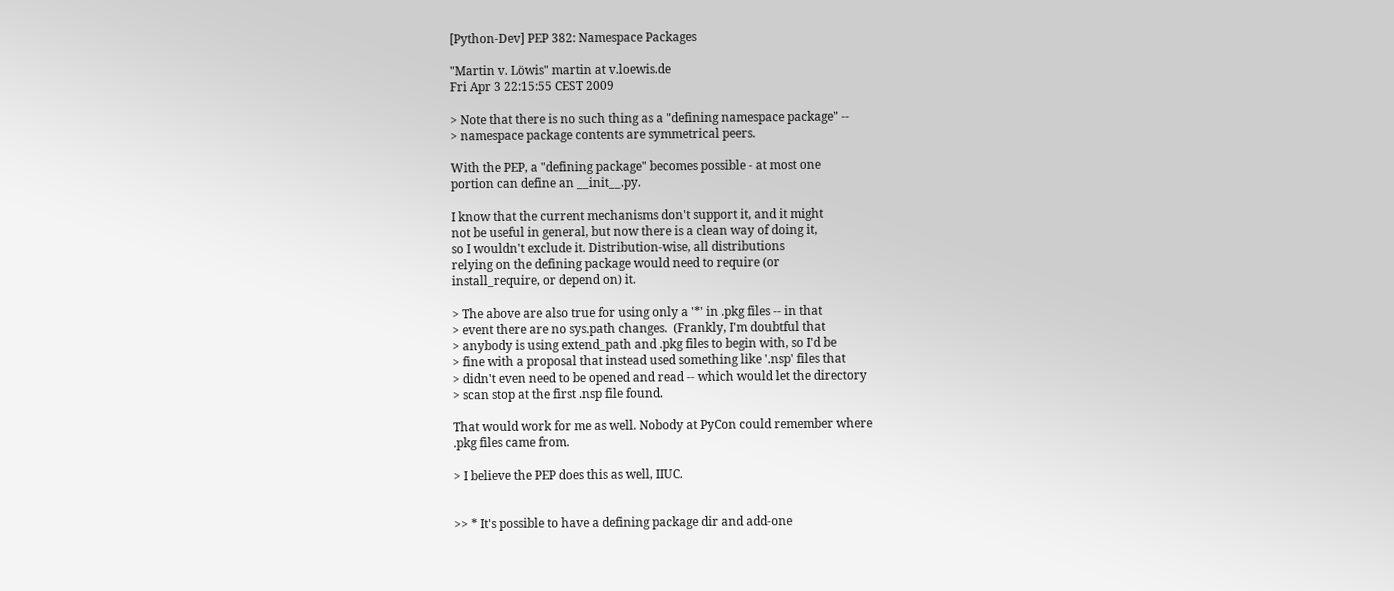[Python-Dev] PEP 382: Namespace Packages

"Martin v. Löwis" martin at v.loewis.de
Fri Apr 3 22:15:55 CEST 2009

> Note that there is no such thing as a "defining namespace package" --
> namespace package contents are symmetrical peers.

With the PEP, a "defining package" becomes possible - at most one
portion can define an __init__.py.

I know that the current mechanisms don't support it, and it might
not be useful in general, but now there is a clean way of doing it,
so I wouldn't exclude it. Distribution-wise, all distributions
relying on the defining package would need to require (or
install_require, or depend on) it.

> The above are also true for using only a '*' in .pkg files -- in that
> event there are no sys.path changes.  (Frankly, I'm doubtful that
> anybody is using extend_path and .pkg files to begin with, so I'd be
> fine with a proposal that instead used something like '.nsp' files that
> didn't even need to be opened and read -- which would let the directory
> scan stop at the first .nsp file found.

That would work for me as well. Nobody at PyCon could remember where
.pkg files came from.

> I believe the PEP does this as well, IIUC.


>> * It's possible to have a defining package dir and add-one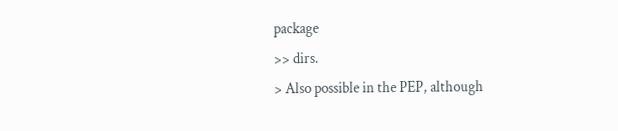package
>> dirs.
> Also possible in the PEP, although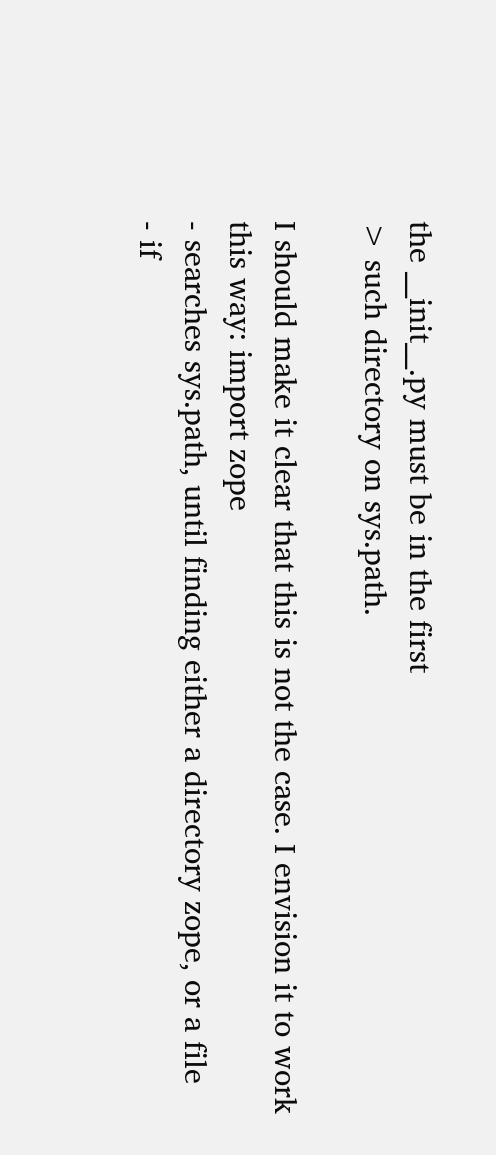the __init__.py must be in the first
> such directory on sys.path.

I should make it clear that this is not the case. I envision it to work
this way: import zope
- searches sys.path, until finding either a directory zope, or a file
- if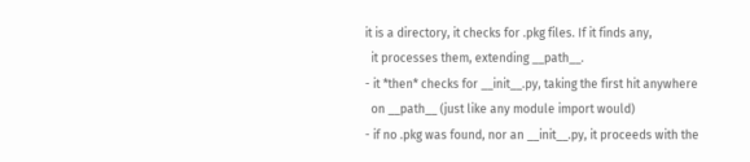it is a directory, it checks for .pkg files. If it finds any,
  it processes them, extending __path__.
- it *then* checks for __init__.py, taking the first hit anywhere
  on __path__ (just like any module import would)
- if no .pkg was found, nor an __init__.py, it proceeds with the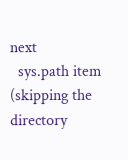next
  sys.path item (skipping the directory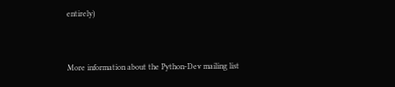entirely)


More information about the Python-Dev mailing list